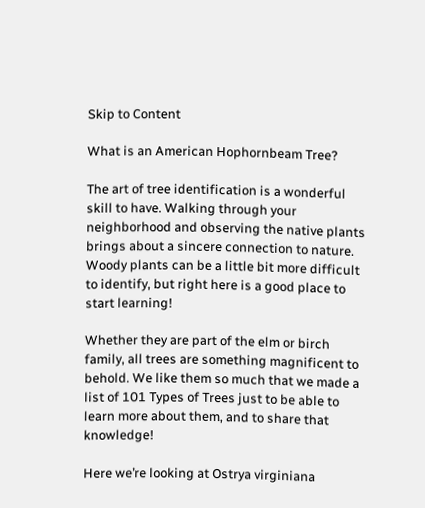Skip to Content

What is an American Hophornbeam Tree?

The art of tree identification is a wonderful skill to have. Walking through your neighborhood and observing the native plants brings about a sincere connection to nature. Woody plants can be a little bit more difficult to identify, but right here is a good place to start learning!

Whether they are part of the elm or birch family, all trees are something magnificent to behold. We like them so much that we made a list of 101 Types of Trees just to be able to learn more about them, and to share that knowledge!

Here we’re looking at Ostrya virginiana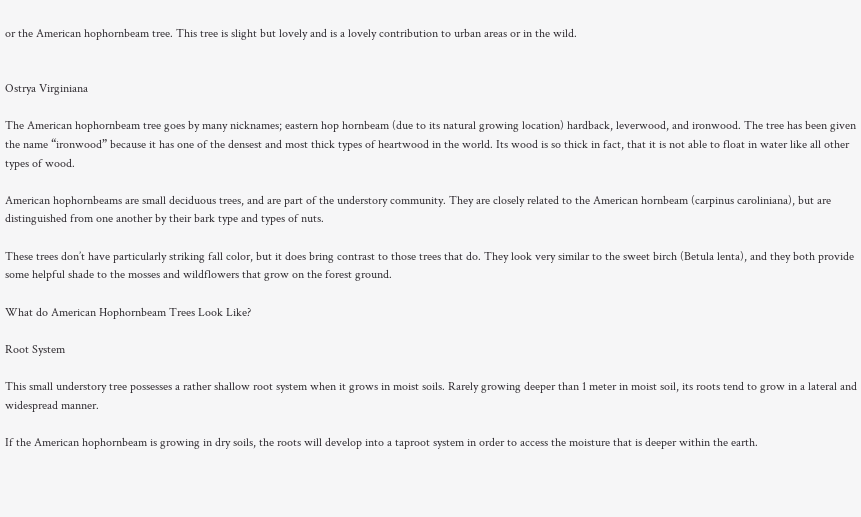or the American hophornbeam tree. This tree is slight but lovely and is a lovely contribution to urban areas or in the wild.


Ostrya Virginiana

The American hophornbeam tree goes by many nicknames; eastern hop hornbeam (due to its natural growing location) hardback, leverwood, and ironwood. The tree has been given the name “ironwood” because it has one of the densest and most thick types of heartwood in the world. Its wood is so thick in fact, that it is not able to float in water like all other types of wood.

American hophornbeams are small deciduous trees, and are part of the understory community. They are closely related to the American hornbeam (carpinus caroliniana), but are distinguished from one another by their bark type and types of nuts.

These trees don’t have particularly striking fall color, but it does bring contrast to those trees that do. They look very similar to the sweet birch (Betula lenta), and they both provide some helpful shade to the mosses and wildflowers that grow on the forest ground.

What do American Hophornbeam Trees Look Like?

Root System

This small understory tree possesses a rather shallow root system when it grows in moist soils. Rarely growing deeper than 1 meter in moist soil, its roots tend to grow in a lateral and widespread manner.

If the American hophornbeam is growing in dry soils, the roots will develop into a taproot system in order to access the moisture that is deeper within the earth.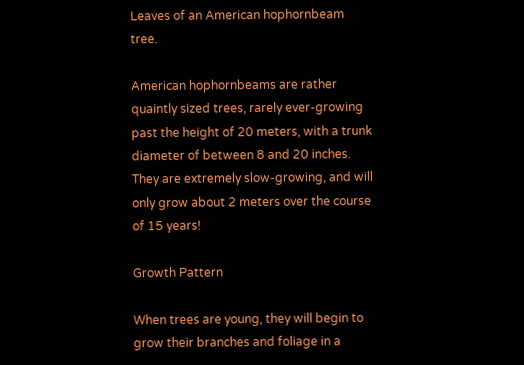Leaves of an American hophornbeam tree.

American hophornbeams are rather quaintly sized trees, rarely ever-growing past the height of 20 meters, with a trunk diameter of between 8 and 20 inches. They are extremely slow-growing, and will only grow about 2 meters over the course of 15 years!

Growth Pattern

When trees are young, they will begin to grow their branches and foliage in a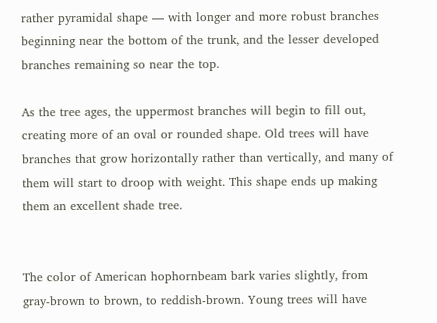rather pyramidal shape — with longer and more robust branches beginning near the bottom of the trunk, and the lesser developed branches remaining so near the top.

As the tree ages, the uppermost branches will begin to fill out, creating more of an oval or rounded shape. Old trees will have branches that grow horizontally rather than vertically, and many of them will start to droop with weight. This shape ends up making them an excellent shade tree.


The color of American hophornbeam bark varies slightly, from gray-brown to brown, to reddish-brown. Young trees will have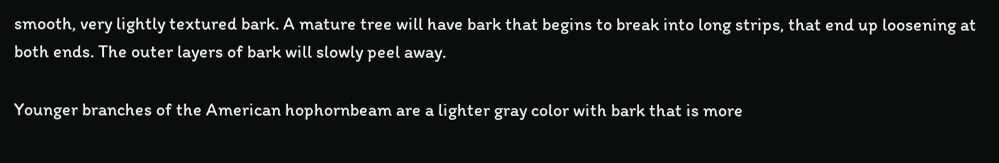smooth, very lightly textured bark. A mature tree will have bark that begins to break into long strips, that end up loosening at both ends. The outer layers of bark will slowly peel away.

Younger branches of the American hophornbeam are a lighter gray color with bark that is more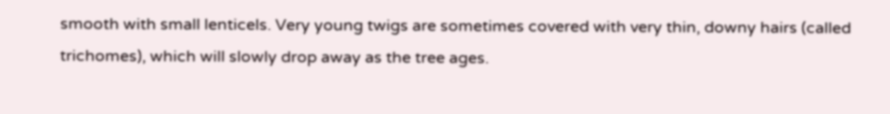smooth with small lenticels. Very young twigs are sometimes covered with very thin, downy hairs (called trichomes), which will slowly drop away as the tree ages.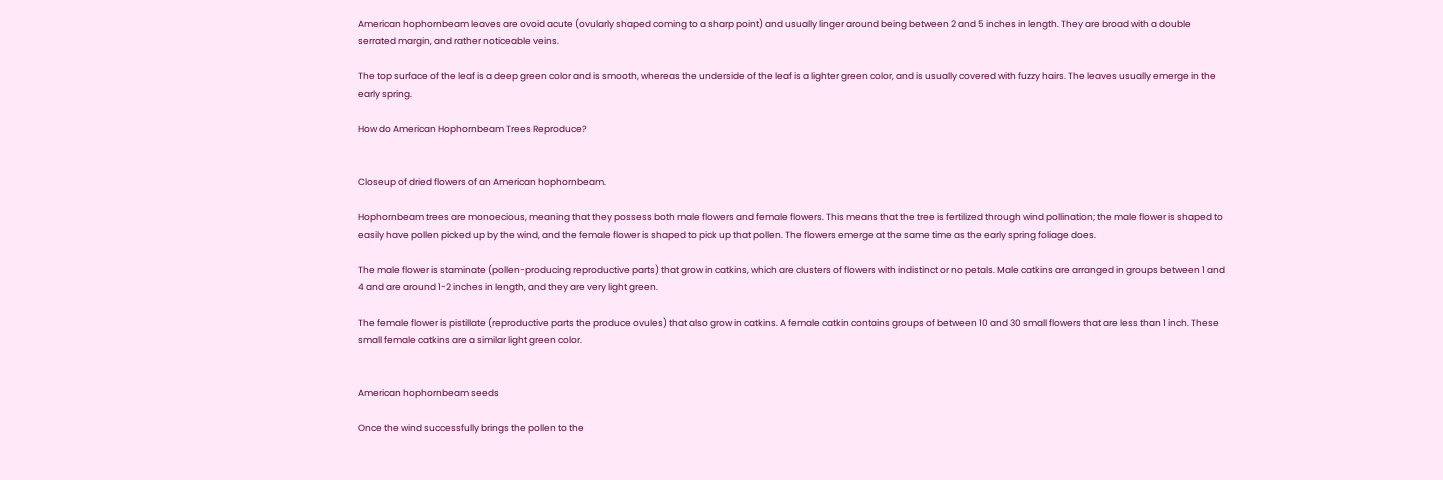American hophornbeam leaves are ovoid acute (ovularly shaped coming to a sharp point) and usually linger around being between 2 and 5 inches in length. They are broad with a double serrated margin, and rather noticeable veins.

The top surface of the leaf is a deep green color and is smooth, whereas the underside of the leaf is a lighter green color, and is usually covered with fuzzy hairs. The leaves usually emerge in the early spring.

How do American Hophornbeam Trees Reproduce?


Closeup of dried flowers of an American hophornbeam.

Hophornbeam trees are monoecious, meaning that they possess both male flowers and female flowers. This means that the tree is fertilized through wind pollination; the male flower is shaped to easily have pollen picked up by the wind, and the female flower is shaped to pick up that pollen. The flowers emerge at the same time as the early spring foliage does.

The male flower is staminate (pollen-producing reproductive parts) that grow in catkins, which are clusters of flowers with indistinct or no petals. Male catkins are arranged in groups between 1 and 4 and are around 1-2 inches in length, and they are very light green.

The female flower is pistillate (reproductive parts the produce ovules) that also grow in catkins. A female catkin contains groups of between 10 and 30 small flowers that are less than 1 inch. These small female catkins are a similar light green color.


American hophornbeam seeds

Once the wind successfully brings the pollen to the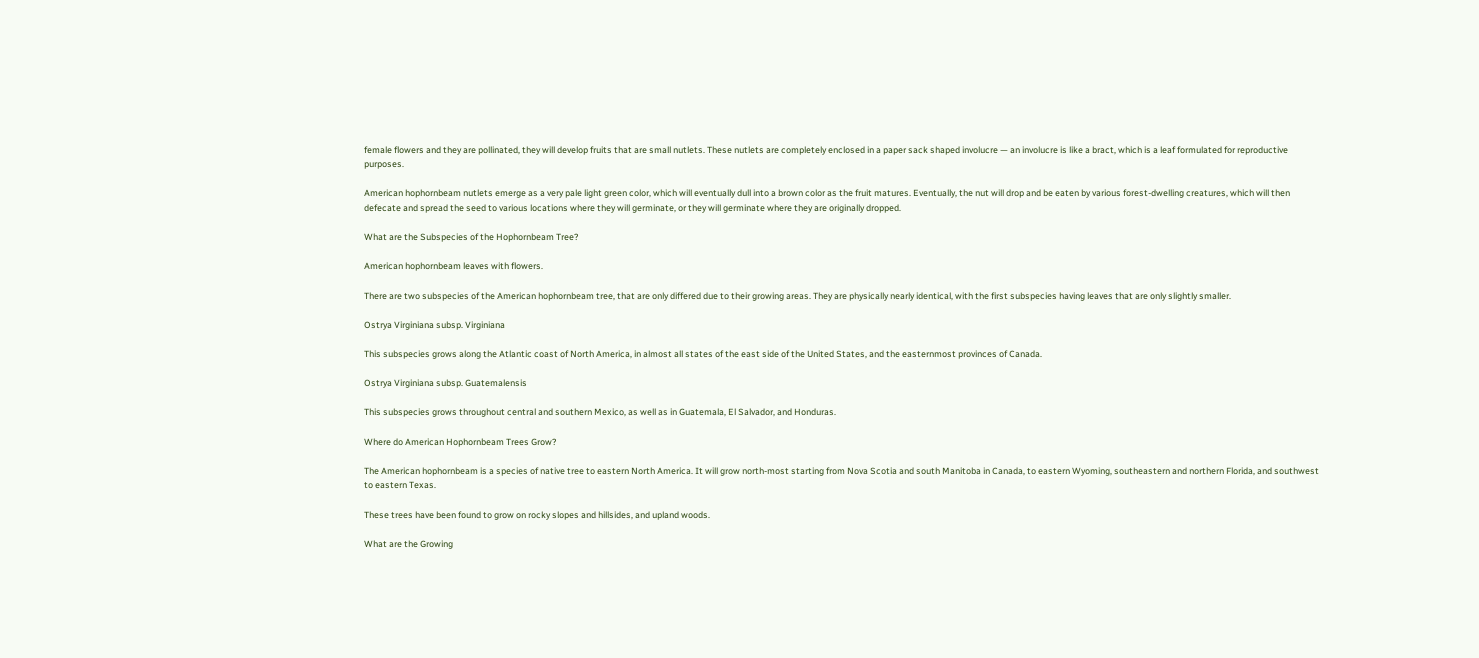female flowers and they are pollinated, they will develop fruits that are small nutlets. These nutlets are completely enclosed in a paper sack shaped involucre — an involucre is like a bract, which is a leaf formulated for reproductive purposes.

American hophornbeam nutlets emerge as a very pale light green color, which will eventually dull into a brown color as the fruit matures. Eventually, the nut will drop and be eaten by various forest-dwelling creatures, which will then defecate and spread the seed to various locations where they will germinate, or they will germinate where they are originally dropped.

What are the Subspecies of the Hophornbeam Tree?

American hophornbeam leaves with flowers.

There are two subspecies of the American hophornbeam tree, that are only differed due to their growing areas. They are physically nearly identical, with the first subspecies having leaves that are only slightly smaller.

Ostrya Virginiana subsp. Virginiana

This subspecies grows along the Atlantic coast of North America, in almost all states of the east side of the United States, and the easternmost provinces of Canada.

Ostrya Virginiana subsp. Guatemalensis

This subspecies grows throughout central and southern Mexico, as well as in Guatemala, El Salvador, and Honduras.

Where do American Hophornbeam Trees Grow?

The American hophornbeam is a species of native tree to eastern North America. It will grow north-most starting from Nova Scotia and south Manitoba in Canada, to eastern Wyoming, southeastern and northern Florida, and southwest to eastern Texas.

These trees have been found to grow on rocky slopes and hillsides, and upland woods.

What are the Growing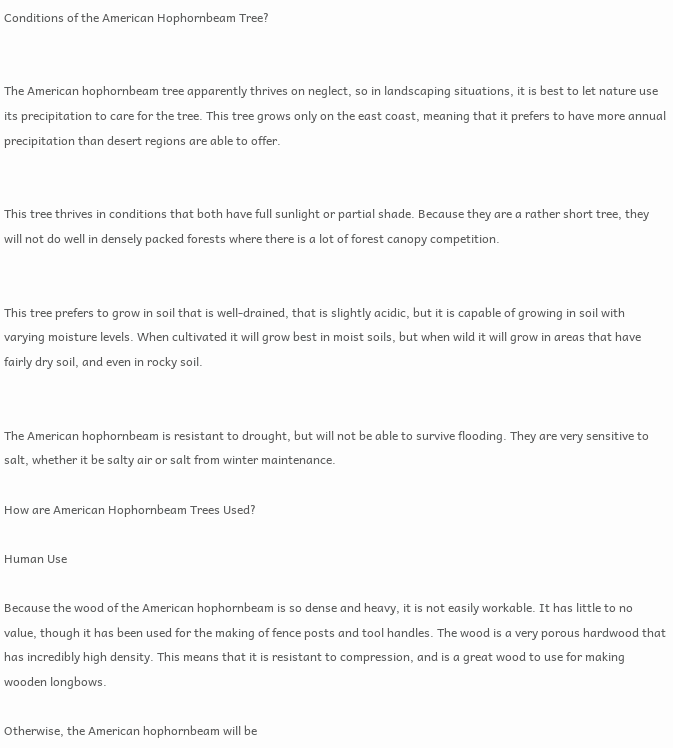Conditions of the American Hophornbeam Tree?


The American hophornbeam tree apparently thrives on neglect, so in landscaping situations, it is best to let nature use its precipitation to care for the tree. This tree grows only on the east coast, meaning that it prefers to have more annual precipitation than desert regions are able to offer.


This tree thrives in conditions that both have full sunlight or partial shade. Because they are a rather short tree, they will not do well in densely packed forests where there is a lot of forest canopy competition.


This tree prefers to grow in soil that is well-drained, that is slightly acidic, but it is capable of growing in soil with varying moisture levels. When cultivated it will grow best in moist soils, but when wild it will grow in areas that have fairly dry soil, and even in rocky soil.


The American hophornbeam is resistant to drought, but will not be able to survive flooding. They are very sensitive to salt, whether it be salty air or salt from winter maintenance.

How are American Hophornbeam Trees Used?

Human Use

Because the wood of the American hophornbeam is so dense and heavy, it is not easily workable. It has little to no value, though it has been used for the making of fence posts and tool handles. The wood is a very porous hardwood that has incredibly high density. This means that it is resistant to compression, and is a great wood to use for making wooden longbows.

Otherwise, the American hophornbeam will be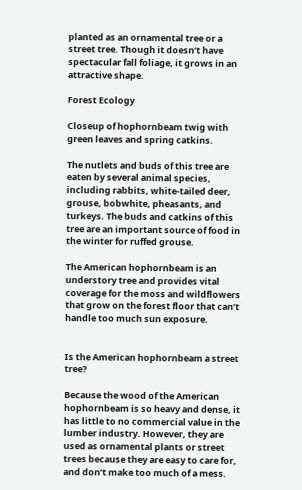planted as an ornamental tree or a street tree. Though it doesn’t have spectacular fall foliage, it grows in an attractive shape.

Forest Ecology

Closeup of hophornbeam twig with green leaves and spring catkins.

The nutlets and buds of this tree are eaten by several animal species, including rabbits, white-tailed deer, grouse, bobwhite, pheasants, and turkeys. The buds and catkins of this tree are an important source of food in the winter for ruffed grouse.

The American hophornbeam is an understory tree and provides vital coverage for the moss and wildflowers that grow on the forest floor that can’t handle too much sun exposure.


Is the American hophornbeam a street tree?

Because the wood of the American hophornbeam is so heavy and dense, it has little to no commercial value in the lumber industry. However, they are used as ornamental plants or street trees because they are easy to care for, and don’t make too much of a mess.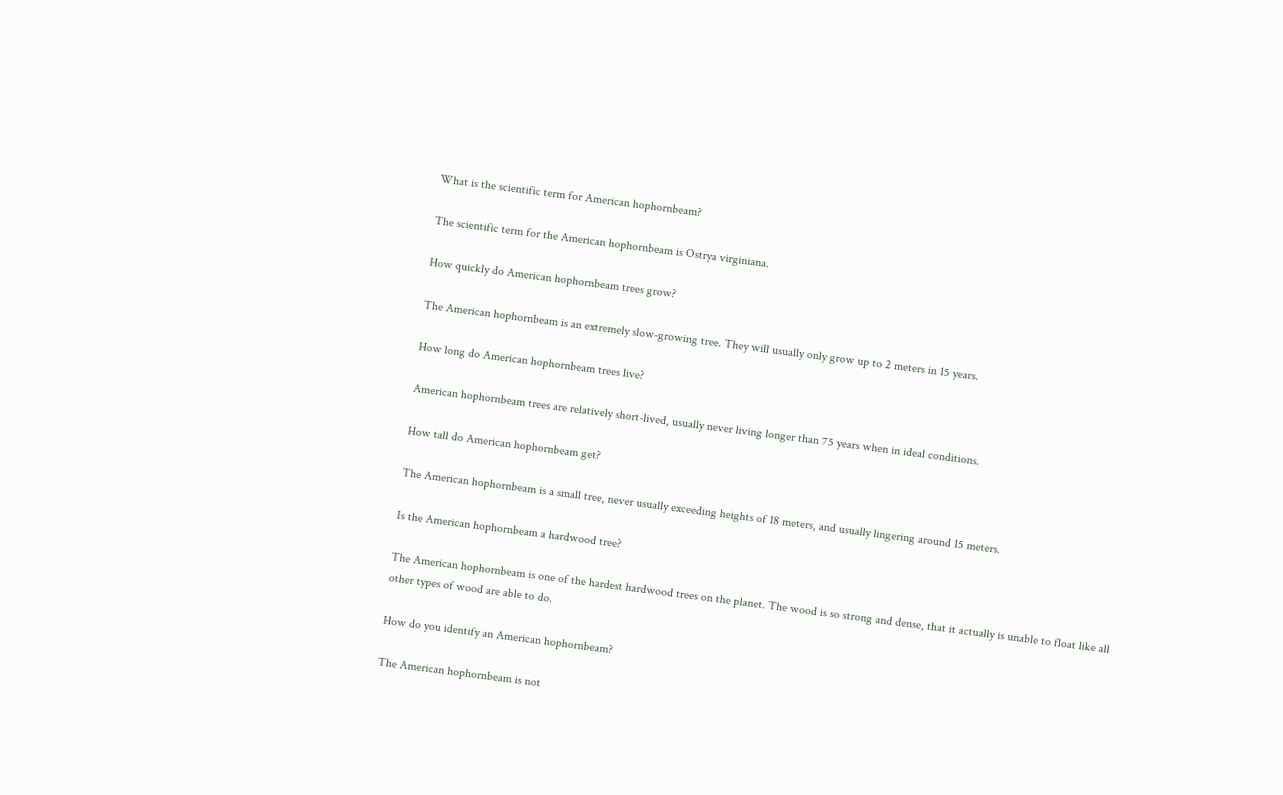What is the scientific term for American hophornbeam?

The scientific term for the American hophornbeam is Ostrya virginiana.

How quickly do American hophornbeam trees grow?

The American hophornbeam is an extremely slow-growing tree. They will usually only grow up to 2 meters in 15 years.

How long do American hophornbeam trees live?

American hophornbeam trees are relatively short-lived, usually never living longer than 75 years when in ideal conditions.

How tall do American hophornbeam get?

The American hophornbeam is a small tree, never usually exceeding heights of 18 meters, and usually lingering around 15 meters.

Is the American hophornbeam a hardwood tree?

The American hophornbeam is one of the hardest hardwood trees on the planet. The wood is so strong and dense, that it actually is unable to float like all other types of wood are able to do.

How do you identify an American hophornbeam?

The American hophornbeam is not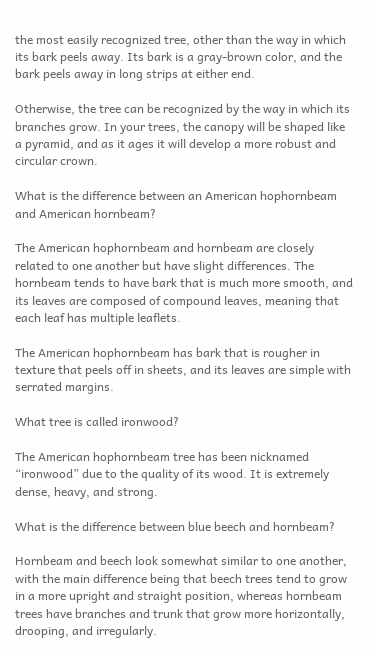the most easily recognized tree, other than the way in which its bark peels away. Its bark is a gray-brown color, and the bark peels away in long strips at either end.

Otherwise, the tree can be recognized by the way in which its branches grow. In your trees, the canopy will be shaped like a pyramid, and as it ages it will develop a more robust and circular crown.

What is the difference between an American hophornbeam and American hornbeam?

The American hophornbeam and hornbeam are closely related to one another but have slight differences. The hornbeam tends to have bark that is much more smooth, and its leaves are composed of compound leaves, meaning that each leaf has multiple leaflets.

The American hophornbeam has bark that is rougher in texture that peels off in sheets, and its leaves are simple with serrated margins.

What tree is called ironwood?

The American hophornbeam tree has been nicknamed “ironwood” due to the quality of its wood. It is extremely dense, heavy, and strong.

What is the difference between blue beech and hornbeam?

Hornbeam and beech look somewhat similar to one another, with the main difference being that beech trees tend to grow in a more upright and straight position, whereas hornbeam trees have branches and trunk that grow more horizontally, drooping, and irregularly.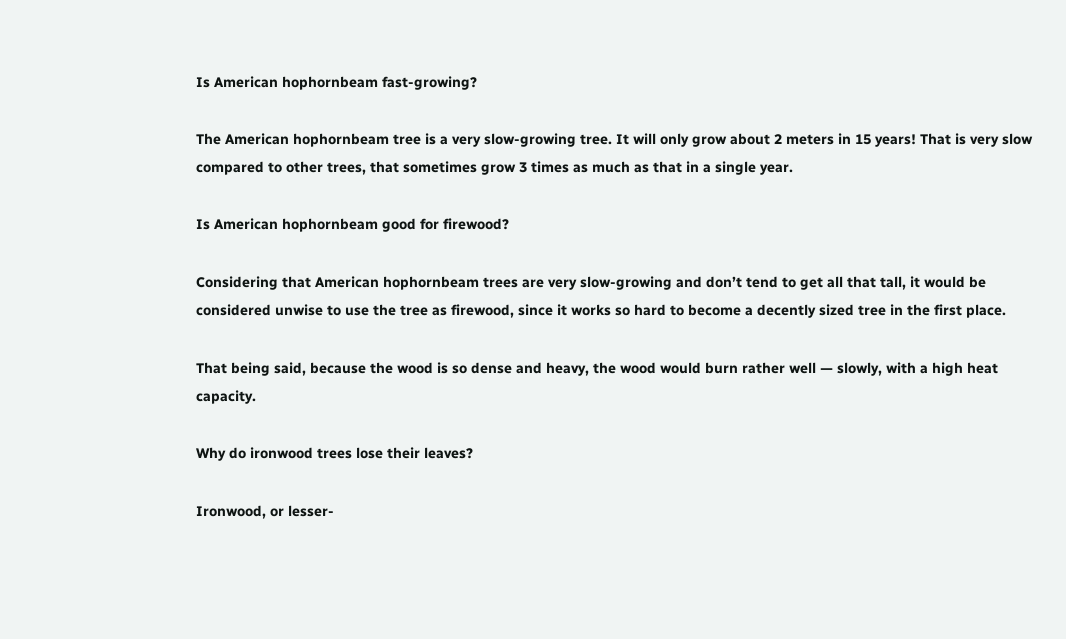Is American hophornbeam fast-growing?

The American hophornbeam tree is a very slow-growing tree. It will only grow about 2 meters in 15 years! That is very slow compared to other trees, that sometimes grow 3 times as much as that in a single year.

Is American hophornbeam good for firewood?

Considering that American hophornbeam trees are very slow-growing and don’t tend to get all that tall, it would be considered unwise to use the tree as firewood, since it works so hard to become a decently sized tree in the first place.

That being said, because the wood is so dense and heavy, the wood would burn rather well — slowly, with a high heat capacity.

Why do ironwood trees lose their leaves?

Ironwood, or lesser-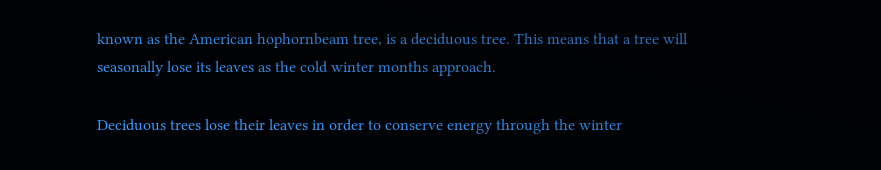known as the American hophornbeam tree, is a deciduous tree. This means that a tree will seasonally lose its leaves as the cold winter months approach.

Deciduous trees lose their leaves in order to conserve energy through the winter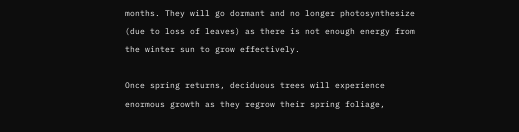months. They will go dormant and no longer photosynthesize (due to loss of leaves) as there is not enough energy from the winter sun to grow effectively.

Once spring returns, deciduous trees will experience enormous growth as they regrow their spring foliage,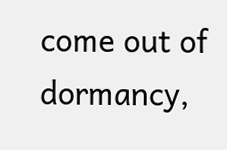come out of dormancy,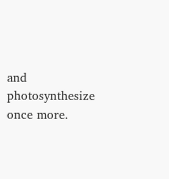and photosynthesize once more.